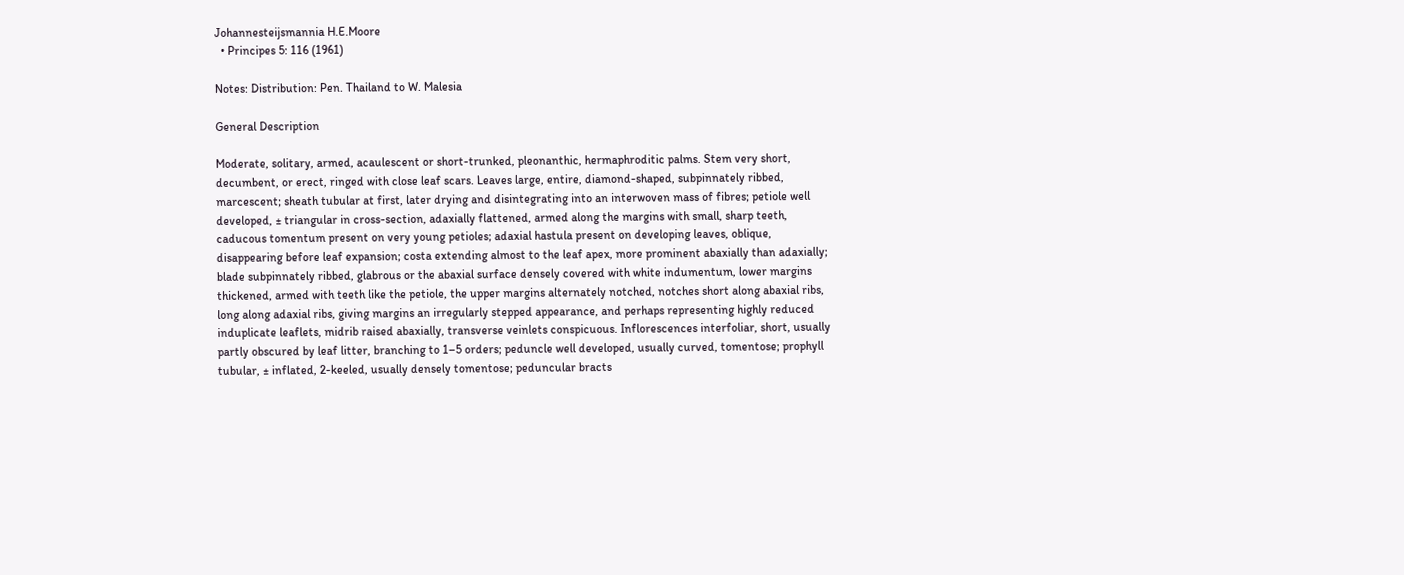Johannesteijsmannia H.E.Moore
  • Principes 5: 116 (1961)

Notes: Distribution: Pen. Thailand to W. Malesia

General Description

Moderate, solitary, armed, acaulescent or short-trunked, pleonanthic, hermaphroditic palms. Stem very short, decumbent, or erect, ringed with close leaf scars. Leaves large, entire, diamond-shaped, subpinnately ribbed, marcescent; sheath tubular at first, later drying and disintegrating into an interwoven mass of fibres; petiole well developed, ± triangular in cross-section, adaxially flattened, armed along the margins with small, sharp teeth, caducous tomentum present on very young petioles; adaxial hastula present on developing leaves, oblique, disappearing before leaf expansion; costa extending almost to the leaf apex, more prominent abaxially than adaxially; blade subpinnately ribbed, glabrous or the abaxial surface densely covered with white indumentum, lower margins thickened, armed with teeth like the petiole, the upper margins alternately notched, notches short along abaxial ribs, long along adaxial ribs, giving margins an irregularly stepped appearance, and perhaps representing highly reduced induplicate leaflets, midrib raised abaxially, transverse veinlets conspicuous. Inflorescences interfoliar, short, usually partly obscured by leaf litter, branching to 1–5 orders; peduncle well developed, usually curved, tomentose; prophyll tubular, ± inflated, 2-keeled, usually densely tomentose; peduncular bracts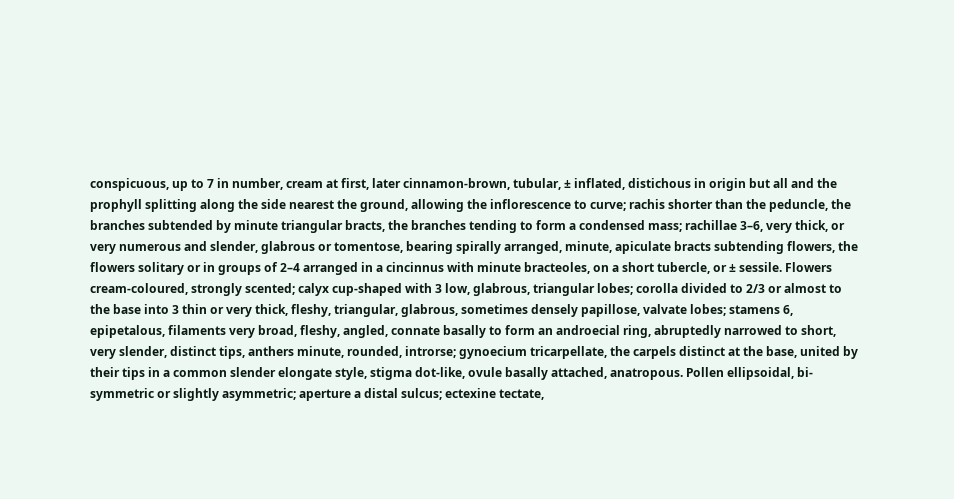conspicuous, up to 7 in number, cream at first, later cinnamon-brown, tubular, ± inflated, distichous in origin but all and the prophyll splitting along the side nearest the ground, allowing the inflorescence to curve; rachis shorter than the peduncle, the branches subtended by minute triangular bracts, the branches tending to form a condensed mass; rachillae 3–6, very thick, or very numerous and slender, glabrous or tomentose, bearing spirally arranged, minute, apiculate bracts subtending flowers, the flowers solitary or in groups of 2–4 arranged in a cincinnus with minute bracteoles, on a short tubercle, or ± sessile. Flowers cream-coloured, strongly scented; calyx cup-shaped with 3 low, glabrous, triangular lobes; corolla divided to 2/3 or almost to the base into 3 thin or very thick, fleshy, triangular, glabrous, sometimes densely papillose, valvate lobes; stamens 6, epipetalous, filaments very broad, fleshy, angled, connate basally to form an androecial ring, abruptedly narrowed to short, very slender, distinct tips, anthers minute, rounded, introrse; gynoecium tricarpellate, the carpels distinct at the base, united by their tips in a common slender elongate style, stigma dot-like, ovule basally attached, anatropous. Pollen ellipsoidal, bi-symmetric or slightly asymmetric; aperture a distal sulcus; ectexine tectate,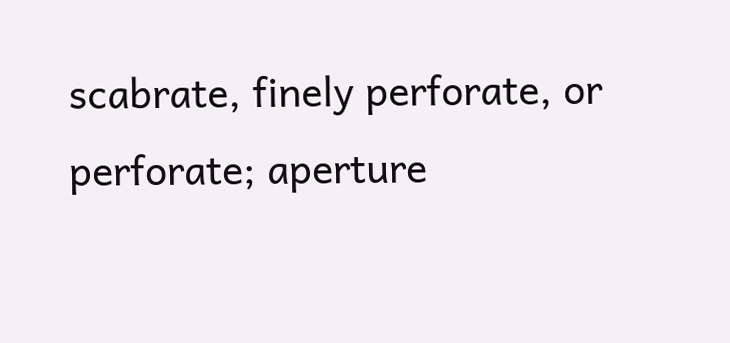scabrate, finely perforate, or perforate; aperture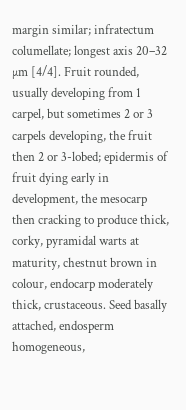margin similar; infratectum columellate; longest axis 20–32 µm [4/4]. Fruit rounded, usually developing from 1 carpel, but sometimes 2 or 3 carpels developing, the fruit then 2 or 3-lobed; epidermis of fruit dying early in development, the mesocarp then cracking to produce thick, corky, pyramidal warts at maturity, chestnut brown in colour, endocarp moderately thick, crustaceous. Seed basally attached, endosperm homogeneous,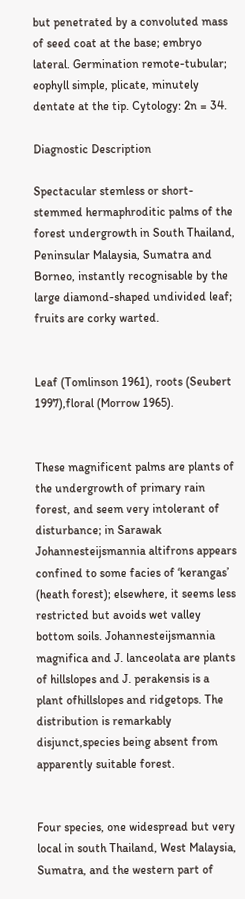but penetrated by a convoluted mass of seed coat at the base; embryo lateral. Germination remote-tubular; eophyll simple, plicate, minutely dentate at the tip. Cytology: 2n = 34.

Diagnostic Description

Spectacular stemless or short-stemmed hermaphroditic palms of the forest undergrowth in South Thailand, Peninsular Malaysia, Sumatra and Borneo, instantly recognisable by the large diamond-shaped undivided leaf; fruits are corky warted.


Leaf (Tomlinson 1961), roots (Seubert 1997),floral (Morrow 1965).


These magnificent palms are plants of the undergrowth of primary rain forest, and seem very intolerant of disturbance; in Sarawak Johannesteijsmannia altifrons appears confined to some facies of ‘kerangas’ (heath forest); elsewhere, it seems less restricted but avoids wet valley bottom soils. Johannesteijsmannia magnifica and J. lanceolata are plants of hillslopes and J. perakensis is a plant ofhillslopes and ridgetops. The distribution is remarkably disjunct,species being absent from apparently suitable forest.


Four species, one widespread but very local in south Thailand, West Malaysia, Sumatra, and the western part of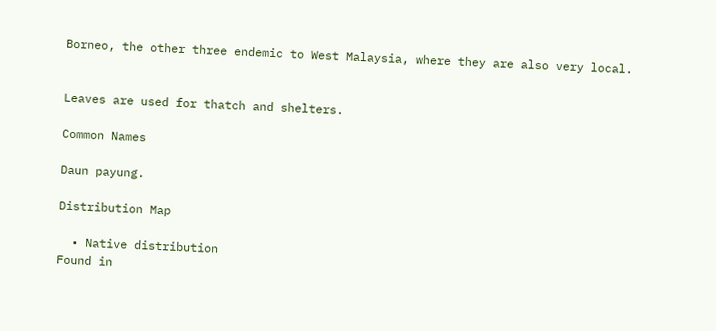Borneo, the other three endemic to West Malaysia, where they are also very local.


Leaves are used for thatch and shelters.

Common Names

Daun payung.

Distribution Map

  • Native distribution
Found in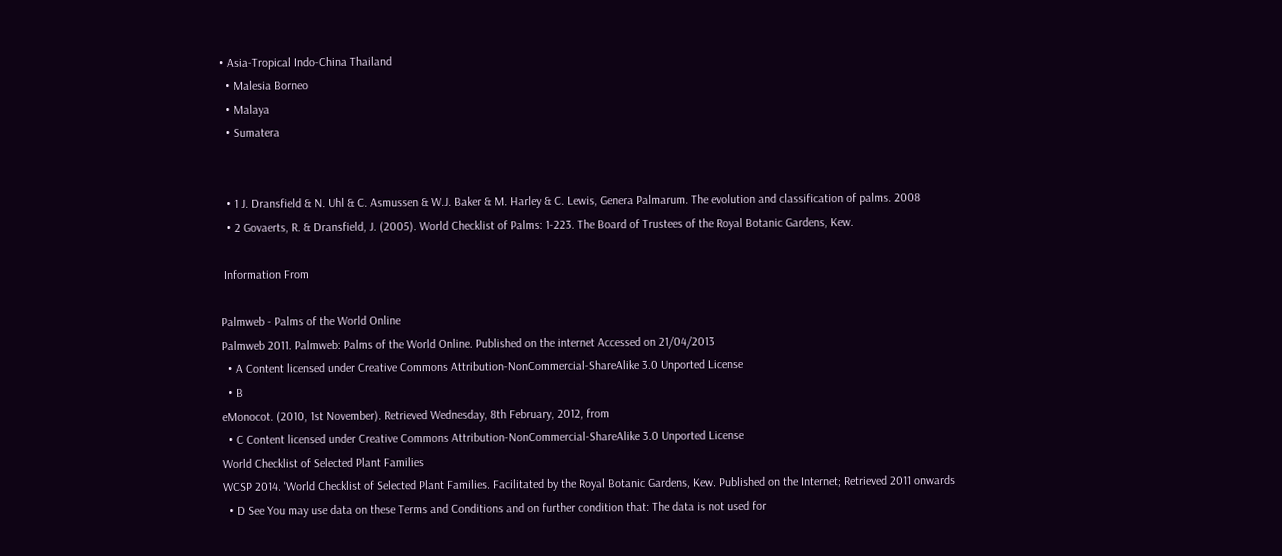• Asia-Tropical Indo-China Thailand
  • Malesia Borneo
  • Malaya
  • Sumatera


  • 1 J. Dransfield & N. Uhl & C. Asmussen & W.J. Baker & M. Harley & C. Lewis, Genera Palmarum. The evolution and classification of palms. 2008
  • 2 Govaerts, R. & Dransfield, J. (2005). World Checklist of Palms: 1-223. The Board of Trustees of the Royal Botanic Gardens, Kew.

 Information From

Palmweb - Palms of the World Online
Palmweb 2011. Palmweb: Palms of the World Online. Published on the internet Accessed on 21/04/2013
  • A Content licensed under Creative Commons Attribution-NonCommercial-ShareAlike 3.0 Unported License
  • B
eMonocot. (2010, 1st November). Retrieved Wednesday, 8th February, 2012, from
  • C Content licensed under Creative Commons Attribution-NonCommercial-ShareAlike 3.0 Unported License
World Checklist of Selected Plant Families
WCSP 2014. 'World Checklist of Selected Plant Families. Facilitated by the Royal Botanic Gardens, Kew. Published on the Internet; Retrieved 2011 onwards
  • D See You may use data on these Terms and Conditions and on further condition that: The data is not used for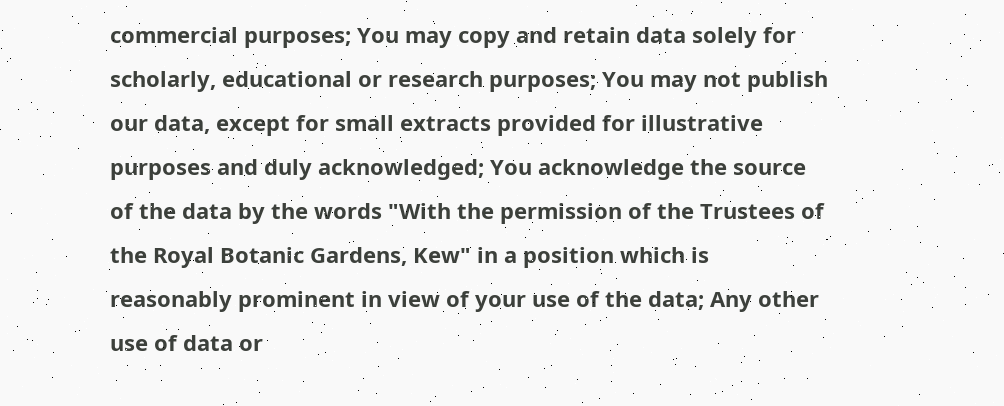commercial purposes; You may copy and retain data solely for scholarly, educational or research purposes; You may not publish our data, except for small extracts provided for illustrative purposes and duly acknowledged; You acknowledge the source of the data by the words "With the permission of the Trustees of the Royal Botanic Gardens, Kew" in a position which is reasonably prominent in view of your use of the data; Any other use of data or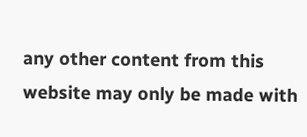any other content from this website may only be made with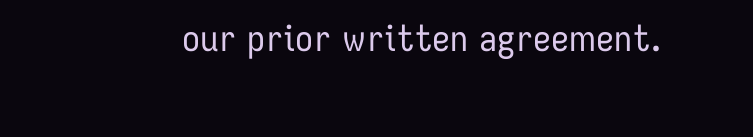our prior written agreement.